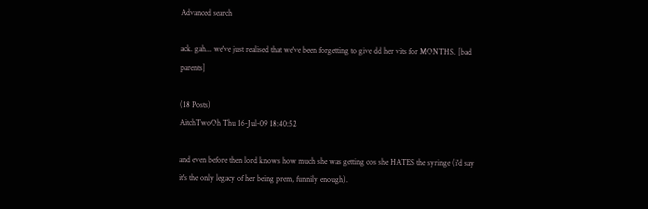Advanced search

ack. gah... we've just realised that we've been forgetting to give dd her vits for MONTHS. [bad parents]

(18 Posts)
AitchTwoOh Thu 16-Jul-09 18:40:52

and even before then lord knows how much she was getting cos she HATES the syringe (i'd say it's the only legacy of her being prem, funnily enough).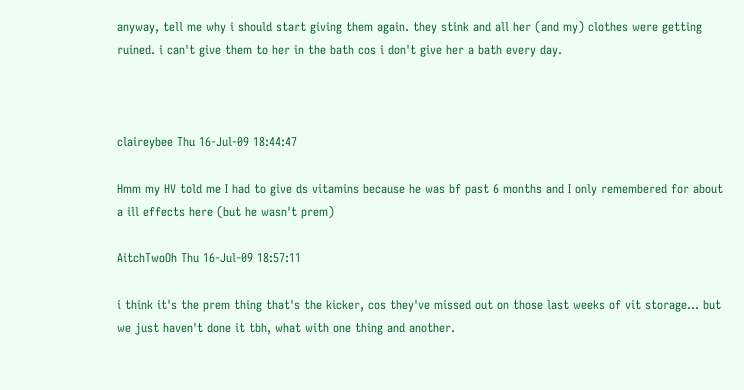anyway, tell me why i should start giving them again. they stink and all her (and my) clothes were getting ruined. i can't give them to her in the bath cos i don't give her a bath every day.



claireybee Thu 16-Jul-09 18:44:47

Hmm my HV told me I had to give ds vitamins because he was bf past 6 months and I only remembered for about a ill effects here (but he wasn't prem)

AitchTwoOh Thu 16-Jul-09 18:57:11

i think it's the prem thing that's the kicker, cos they've missed out on those last weeks of vit storage... but we just haven't done it tbh, what with one thing and another.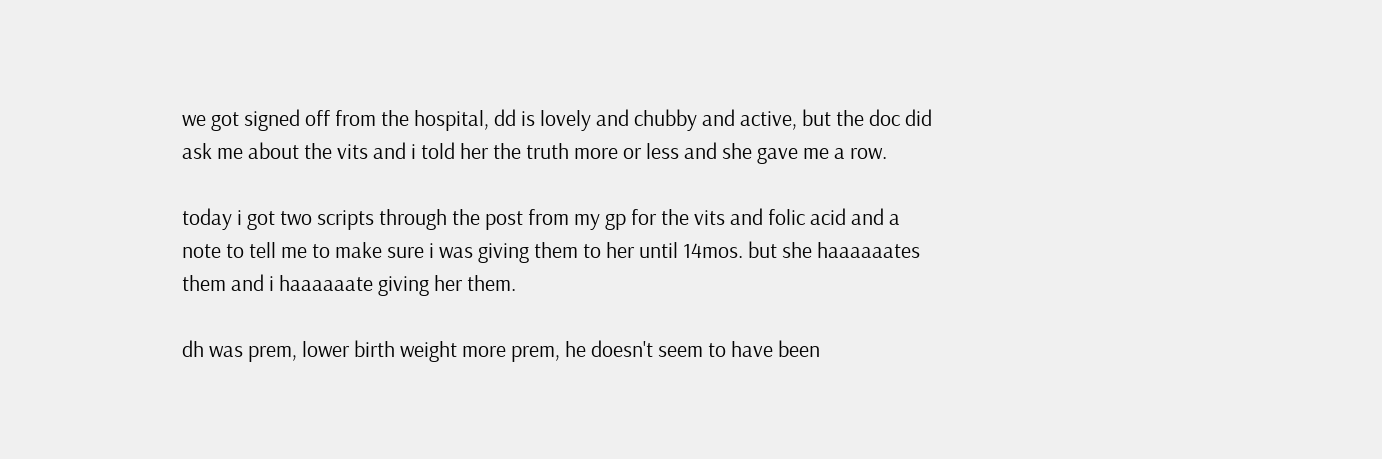we got signed off from the hospital, dd is lovely and chubby and active, but the doc did ask me about the vits and i told her the truth more or less and she gave me a row.

today i got two scripts through the post from my gp for the vits and folic acid and a note to tell me to make sure i was giving them to her until 14mos. but she haaaaaates them and i haaaaaate giving her them.

dh was prem, lower birth weight more prem, he doesn't seem to have been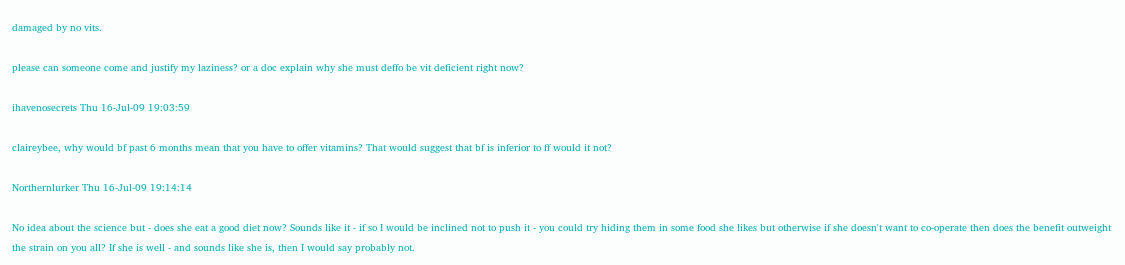damaged by no vits.

please can someone come and justify my laziness? or a doc explain why she must deffo be vit deficient right now?

ihavenosecrets Thu 16-Jul-09 19:03:59

claireybee, why would bf past 6 months mean that you have to offer vitamins? That would suggest that bf is inferior to ff would it not?

Northernlurker Thu 16-Jul-09 19:14:14

No idea about the science but - does she eat a good diet now? Sounds like it - if so I would be inclined not to push it - you could try hiding them in some food she likes but otherwise if she doesn't want to co-operate then does the benefit outweight the strain on you all? If she is well - and sounds like she is, then I would say probably not.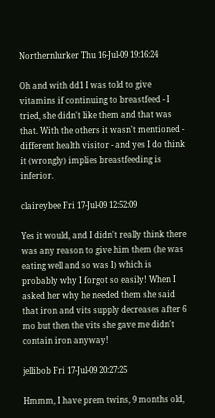Northernlurker Thu 16-Jul-09 19:16:24

Oh and with dd1 I was told to give vitamins if continuing to breastfeed - I tried, she didn't like them and that was that. With the others it wasn't mentioned - different health visitor - and yes I do think it (wrongly) implies breastfeeding is inferior.

claireybee Fri 17-Jul-09 12:52:09

Yes it would, and I didn't really think there was any reason to give him them (he was eating well and so was I) which is probably why I forgot so easily! When I asked her why he needed them she said that iron and vits supply decreases after 6 mo but then the vits she gave me didn't contain iron anyway!

jellibob Fri 17-Jul-09 20:27:25

Hmmm, I have prem twins, 9 months old,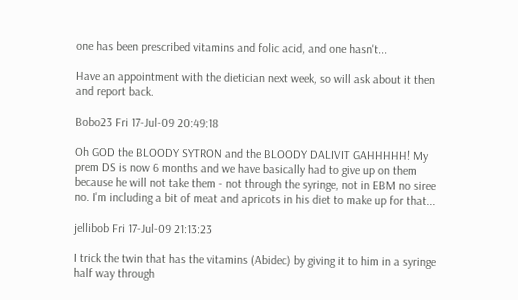one has been prescribed vitamins and folic acid, and one hasn't...

Have an appointment with the dietician next week, so will ask about it then and report back.

Bobo23 Fri 17-Jul-09 20:49:18

Oh GOD the BLOODY SYTRON and the BLOODY DALIVIT GAHHHHH! My prem DS is now 6 months and we have basically had to give up on them because he will not take them - not through the syringe, not in EBM no siree no. I'm including a bit of meat and apricots in his diet to make up for that...

jellibob Fri 17-Jul-09 21:13:23

I trick the twin that has the vitamins (Abidec) by giving it to him in a syringe half way through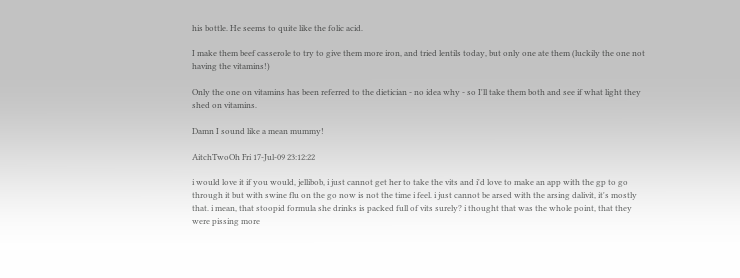his bottle. He seems to quite like the folic acid.

I make them beef casserole to try to give them more iron, and tried lentils today, but only one ate them (luckily the one not having the vitamins!)

Only the one on vitamins has been referred to the dietician - no idea why - so I'll take them both and see if what light they shed on vitamins.

Damn I sound like a mean mummy!

AitchTwoOh Fri 17-Jul-09 23:12:22

i would love it if you would, jellibob, i just cannot get her to take the vits and i'd love to make an app with the gp to go through it but with swine flu on the go now is not the time i feel. i just cannot be arsed with the arsing dalivit, it's mostly that. i mean, that stoopid formula she drinks is packed full of vits surely? i thought that was the whole point, that they were pissing more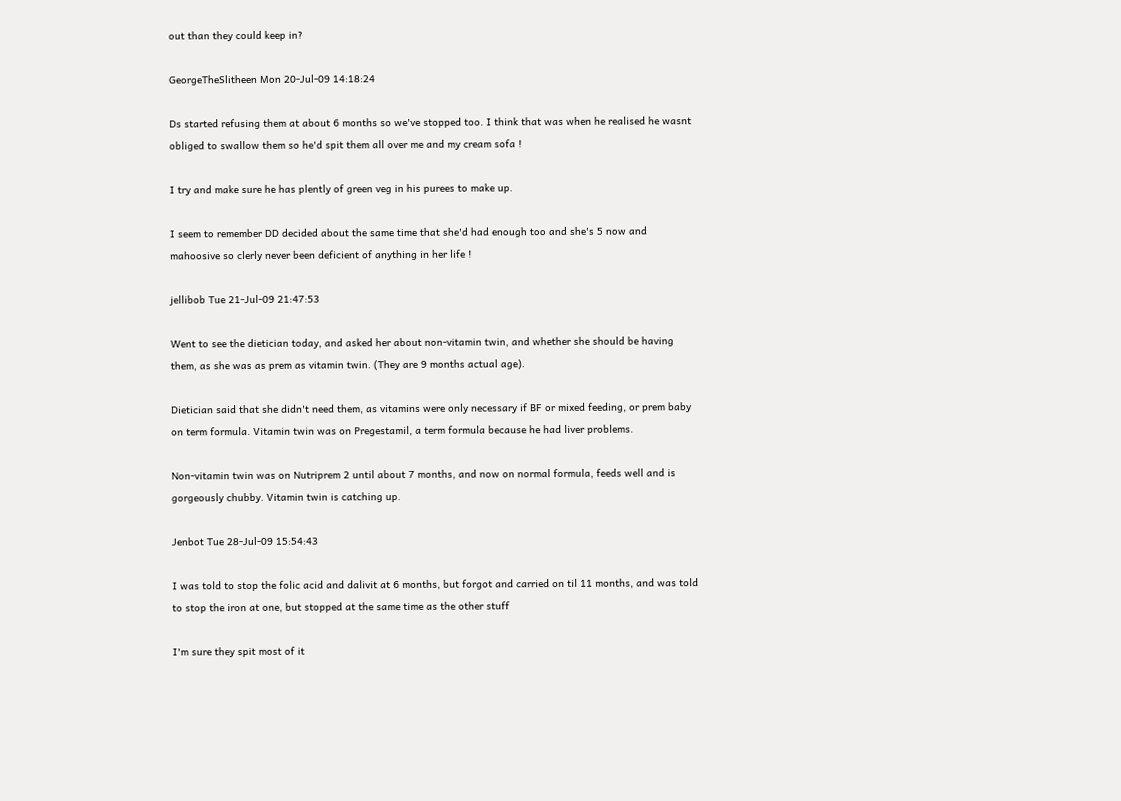out than they could keep in?

GeorgeTheSlitheen Mon 20-Jul-09 14:18:24

Ds started refusing them at about 6 months so we've stopped too. I think that was when he realised he wasnt obliged to swallow them so he'd spit them all over me and my cream sofa !

I try and make sure he has plently of green veg in his purees to make up.

I seem to remember DD decided about the same time that she'd had enough too and she's 5 now and mahoosive so clerly never been deficient of anything in her life !

jellibob Tue 21-Jul-09 21:47:53

Went to see the dietician today, and asked her about non-vitamin twin, and whether she should be having them, as she was as prem as vitamin twin. (They are 9 months actual age).

Dietician said that she didn't need them, as vitamins were only necessary if BF or mixed feeding, or prem baby on term formula. Vitamin twin was on Pregestamil, a term formula because he had liver problems.

Non-vitamin twin was on Nutriprem 2 until about 7 months, and now on normal formula, feeds well and is gorgeously chubby. Vitamin twin is catching up.

Jenbot Tue 28-Jul-09 15:54:43

I was told to stop the folic acid and dalivit at 6 months, but forgot and carried on til 11 months, and was told to stop the iron at one, but stopped at the same time as the other stuff

I'm sure they spit most of it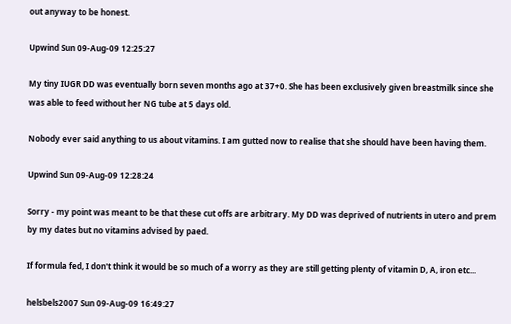out anyway to be honest.

Upwind Sun 09-Aug-09 12:25:27

My tiny IUGR DD was eventually born seven months ago at 37+0. She has been exclusively given breastmilk since she was able to feed without her NG tube at 5 days old.

Nobody ever said anything to us about vitamins. I am gutted now to realise that she should have been having them.

Upwind Sun 09-Aug-09 12:28:24

Sorry - my point was meant to be that these cut offs are arbitrary. My DD was deprived of nutrients in utero and prem by my dates but no vitamins advised by paed.

If formula fed, I don't think it would be so much of a worry as they are still getting plenty of vitamin D, A, iron etc...

helsbels2007 Sun 09-Aug-09 16:49:27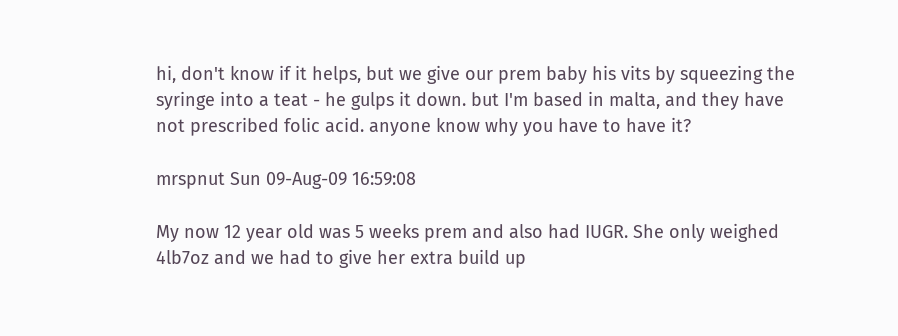hi, don't know if it helps, but we give our prem baby his vits by squeezing the syringe into a teat - he gulps it down. but I'm based in malta, and they have not prescribed folic acid. anyone know why you have to have it?

mrspnut Sun 09-Aug-09 16:59:08

My now 12 year old was 5 weeks prem and also had IUGR. She only weighed 4lb7oz and we had to give her extra build up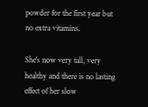powder for the first year but no extra vitamins.

She's now very tall, very healthy and there is no lasting effect of her slow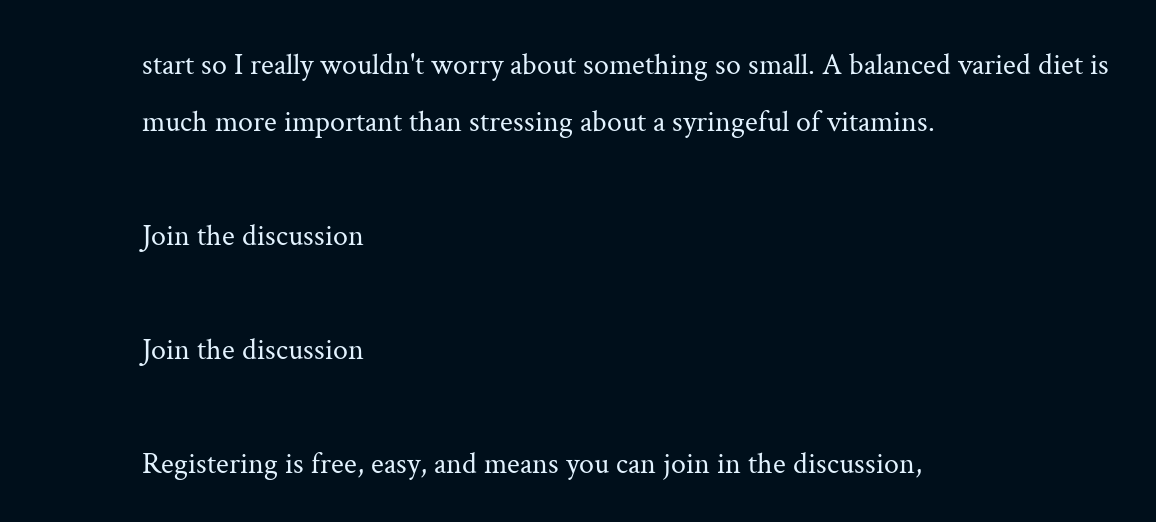start so I really wouldn't worry about something so small. A balanced varied diet is much more important than stressing about a syringeful of vitamins.

Join the discussion

Join the discussion

Registering is free, easy, and means you can join in the discussion,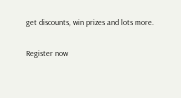get discounts, win prizes and lots more.

Register now